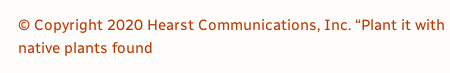© Copyright 2020 Hearst Communications, Inc. “Plant it with native plants found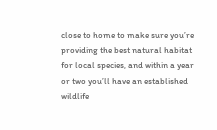close to home to make sure you’re providing the best natural habitat for local species, and within a year or two you’ll have an established wildlife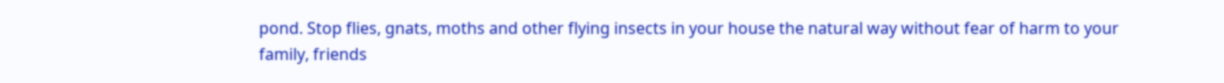pond. Stop flies, gnats, moths and other flying insects in your house the natural way without fear of harm to your family, friends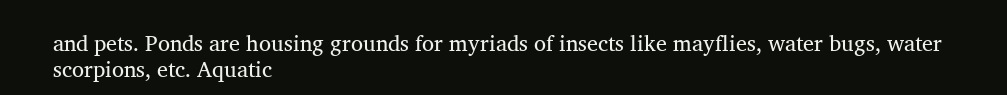and pets. Ponds are housing grounds for myriads of insects like mayflies, water bugs, water scorpions, etc. Aquatic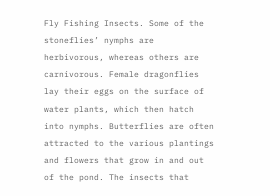Fly Fishing Insects. Some of the stoneflies’ nymphs are herbivorous, whereas others are carnivorous. Female dragonflies lay their eggs on the surface of water plants, which then hatch into nymphs. Butterflies are often attracted to the various plantings and flowers that grow in and out of the pond. The insects that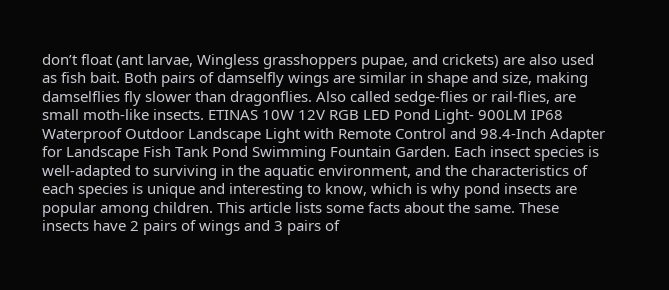don’t float (ant larvae, Wingless grasshoppers pupae, and crickets) are also used as fish bait. Both pairs of damselfly wings are similar in shape and size, making damselflies fly slower than dragonflies. Also called sedge-flies or rail-flies, are small moth-like insects. ETINAS 10W 12V RGB LED Pond Light- 900LM IP68 Waterproof Outdoor Landscape Light with Remote Control and 98.4-Inch Adapter for Landscape Fish Tank Pond Swimming Fountain Garden. Each insect species is well-adapted to surviving in the aquatic environment, and the characteristics of each species is unique and interesting to know, which is why pond insects are popular among children. This article lists some facts about the same. These insects have 2 pairs of wings and 3 pairs of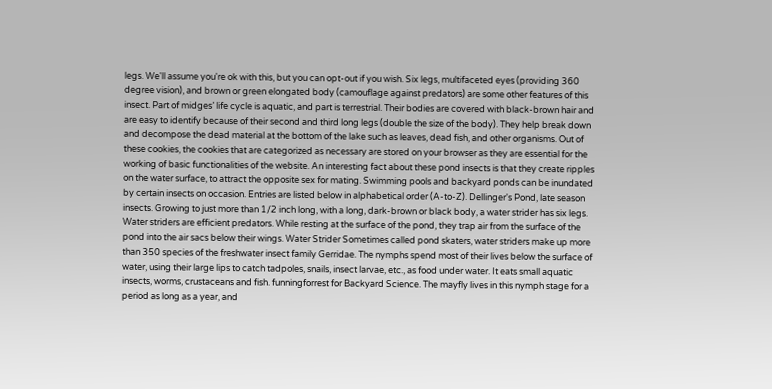legs. We'll assume you're ok with this, but you can opt-out if you wish. Six legs, multifaceted eyes (providing 360 degree vision), and brown or green elongated body (camouflage against predators) are some other features of this insect. Part of midges’ life cycle is aquatic, and part is terrestrial. Their bodies are covered with black-brown hair and are easy to identify because of their second and third long legs (double the size of the body). They help break down and decompose the dead material at the bottom of the lake such as leaves, dead fish, and other organisms. Out of these cookies, the cookies that are categorized as necessary are stored on your browser as they are essential for the working of basic functionalities of the website. An interesting fact about these pond insects is that they create ripples on the water surface, to attract the opposite sex for mating. Swimming pools and backyard ponds can be inundated by certain insects on occasion. Entries are listed below in alphabetical order (A-to-Z). Dellinger's Pond, late season insects. Growing to just more than 1/2 inch long, with a long, dark-brown or black body, a water strider has six legs. Water striders are efficient predators. While resting at the surface of the pond, they trap air from the surface of the pond into the air sacs below their wings. Water Strider Sometimes called pond skaters, water striders make up more than 350 species of the freshwater insect family Gerridae. The nymphs spend most of their lives below the surface of water, using their large lips to catch tadpoles, snails, insect larvae, etc., as food under water. It eats small aquatic insects, worms, crustaceans and fish. funningforrest for Backyard Science. The mayfly lives in this nymph stage for a period as long as a year, and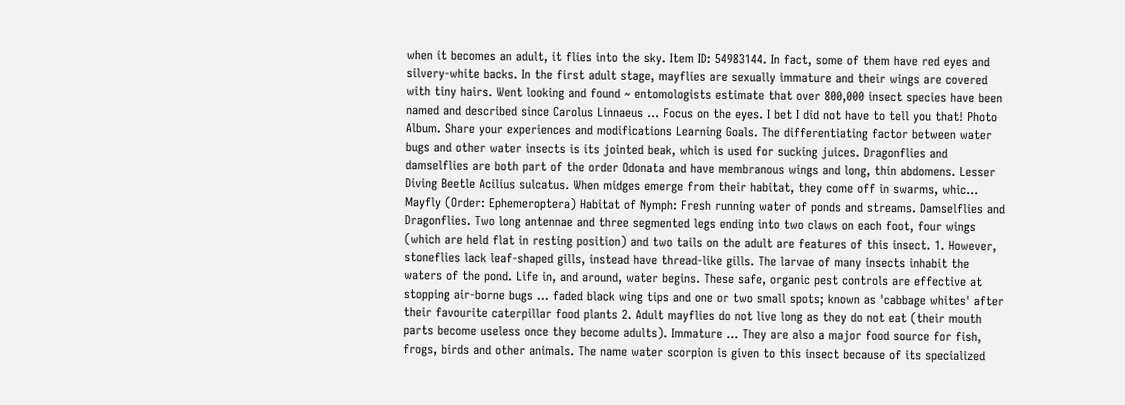when it becomes an adult, it flies into the sky. Item ID: 54983144. In fact, some of them have red eyes and silvery-white backs. In the first adult stage, mayflies are sexually immature and their wings are covered with tiny hairs. Went looking and found ~ entomologists estimate that over 800,000 insect species have been named and described since Carolus Linnaeus … Focus on the eyes. I bet I did not have to tell you that! Photo Album. Share your experiences and modifications Learning Goals. The differentiating factor between water bugs and other water insects is its jointed beak, which is used for sucking juices. Dragonflies and damselflies are both part of the order Odonata and have membranous wings and long, thin abdomens. Lesser Diving Beetle Acilius sulcatus. When midges emerge from their habitat, they come off in swarms, whic… Mayfly (Order: Ephemeroptera) Habitat of Nymph: Fresh running water of ponds and streams. Damselflies and Dragonflies. Two long antennae and three segmented legs ending into two claws on each foot, four wings (which are held flat in resting position) and two tails on the adult are features of this insect. 1. However, stoneflies lack leaf-shaped gills, instead have thread-like gills. The larvae of many insects inhabit the waters of the pond. Life in, and around, water begins. These safe, organic pest controls are effective at stopping air-borne bugs … faded black wing tips and one or two small spots; known as 'cabbage whites' after their favourite caterpillar food plants 2. Adult mayflies do not live long as they do not eat (their mouth parts become useless once they become adults). Immature … They are also a major food source for fish, frogs, birds and other animals. The name water scorpion is given to this insect because of its specialized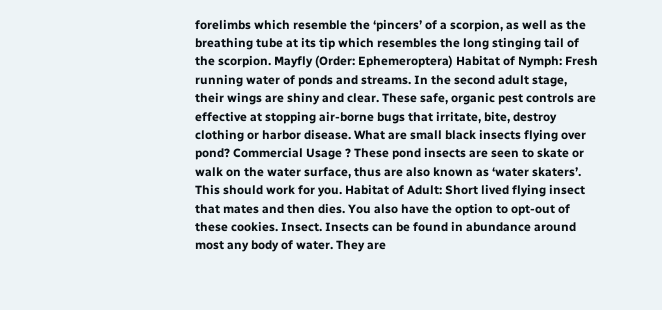forelimbs which resemble the ‘pincers’ of a scorpion, as well as the breathing tube at its tip which resembles the long stinging tail of the scorpion. Mayfly (Order: Ephemeroptera) Habitat of Nymph: Fresh running water of ponds and streams. In the second adult stage, their wings are shiny and clear. These safe, organic pest controls are effective at stopping air-borne bugs that irritate, bite, destroy clothing or harbor disease. What are small black insects flying over pond? Commercial Usage ? These pond insects are seen to skate or walk on the water surface, thus are also known as ‘water skaters’. This should work for you. Habitat of Adult: Short lived flying insect that mates and then dies. You also have the option to opt-out of these cookies. Insect. Insects can be found in abundance around most any body of water. They are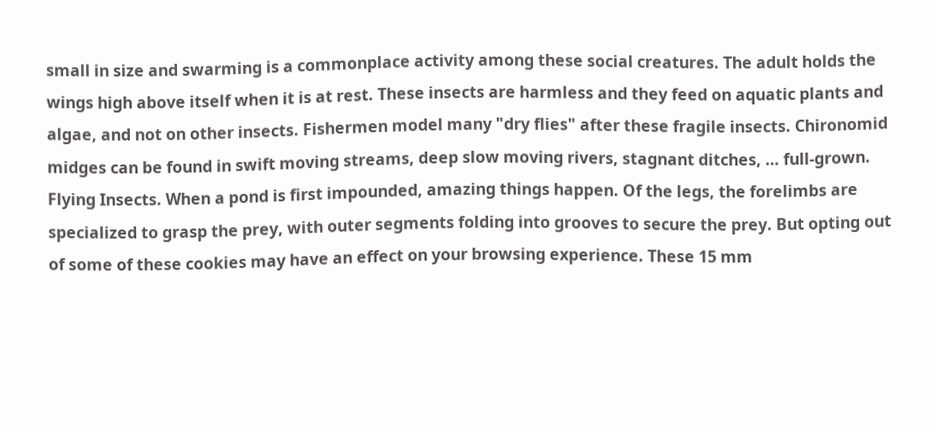small in size and swarming is a commonplace activity among these social creatures. The adult holds the wings high above itself when it is at rest. These insects are harmless and they feed on aquatic plants and algae, and not on other insects. Fishermen model many "dry flies" after these fragile insects. Chironomid midges can be found in swift moving streams, deep slow moving rivers, stagnant ditches, … full-grown. Flying Insects. When a pond is first impounded, amazing things happen. Of the legs, the forelimbs are specialized to grasp the prey, with outer segments folding into grooves to secure the prey. But opting out of some of these cookies may have an effect on your browsing experience. These 15 mm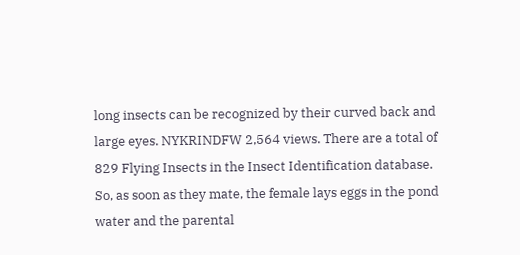long insects can be recognized by their curved back and large eyes. NYKRINDFW 2,564 views. There are a total of 829 Flying Insects in the Insect Identification database. So, as soon as they mate, the female lays eggs in the pond water and the parental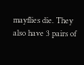mayflies die. They also have 3 pairs of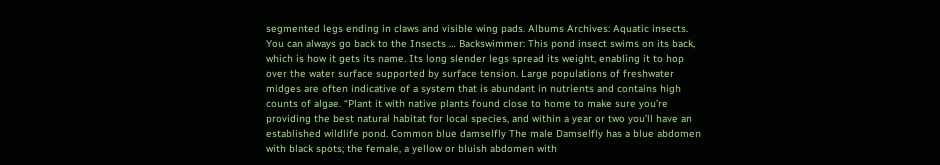segmented legs ending in claws and visible wing pads. Albums Archives: Aquatic insects. You can always go back to the Insects … Backswimmer: This pond insect swims on its back, which is how it gets its name. Its long slender legs spread its weight, enabling it to hop over the water surface supported by surface tension. Large populations of freshwater midges are often indicative of a system that is abundant in nutrients and contains high counts of algae. “Plant it with native plants found close to home to make sure you’re providing the best natural habitat for local species, and within a year or two you’ll have an established wildlife pond. Common blue damselfly The male Damselfly has a blue abdomen with black spots; the female, a yellow or bluish abdomen with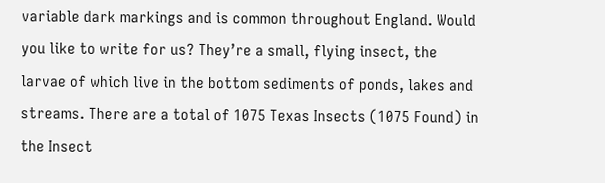variable dark markings and is common throughout England. Would you like to write for us? They’re a small, flying insect, the larvae of which live in the bottom sediments of ponds, lakes and streams. There are a total of 1075 Texas Insects (1075 Found) in the Insect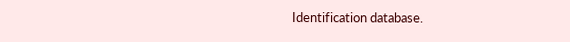Identification database.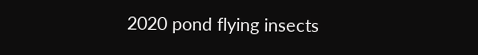2020 pond flying insects